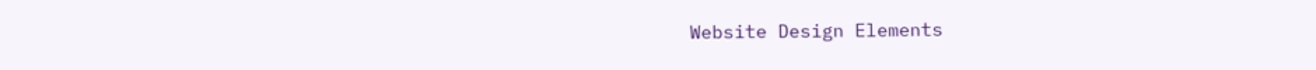Website Design Elements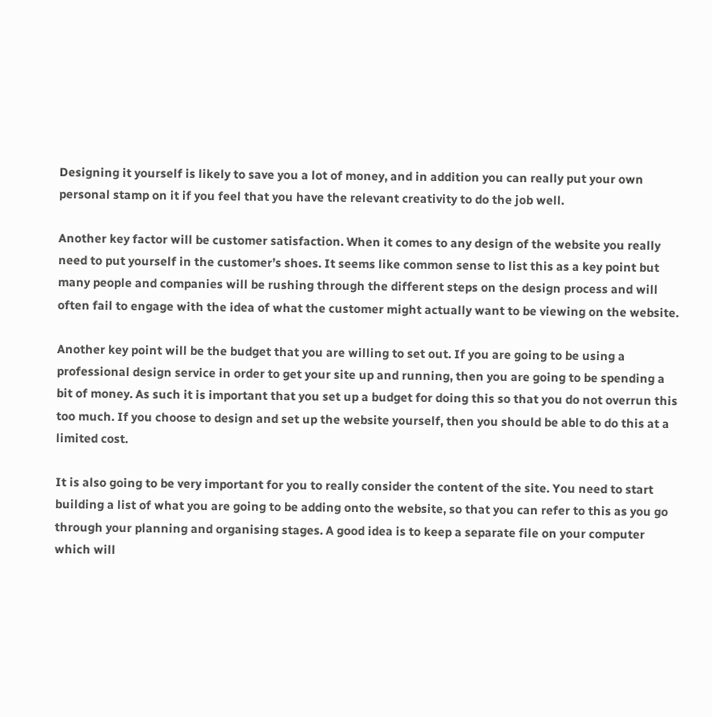Designing it yourself is likely to save you a lot of money, and in addition you can really put your own personal stamp on it if you feel that you have the relevant creativity to do the job well.

Another key factor will be customer satisfaction. When it comes to any design of the website you really need to put yourself in the customer’s shoes. It seems like common sense to list this as a key point but many people and companies will be rushing through the different steps on the design process and will often fail to engage with the idea of what the customer might actually want to be viewing on the website.

Another key point will be the budget that you are willing to set out. If you are going to be using a professional design service in order to get your site up and running, then you are going to be spending a bit of money. As such it is important that you set up a budget for doing this so that you do not overrun this too much. If you choose to design and set up the website yourself, then you should be able to do this at a limited cost.

It is also going to be very important for you to really consider the content of the site. You need to start building a list of what you are going to be adding onto the website, so that you can refer to this as you go through your planning and organising stages. A good idea is to keep a separate file on your computer which will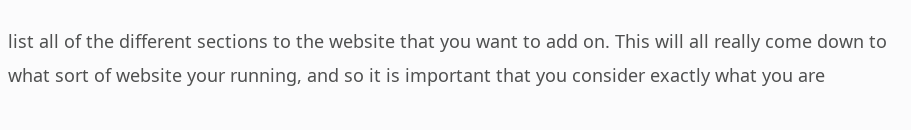list all of the different sections to the website that you want to add on. This will all really come down to what sort of website your running, and so it is important that you consider exactly what you are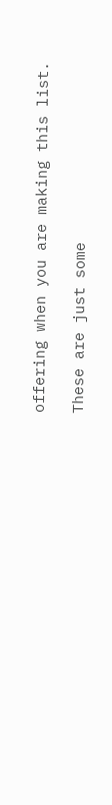offering when you are making this list.

These are just some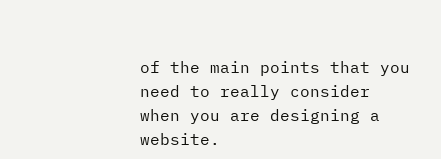of the main points that you need to really consider when you are designing a website.